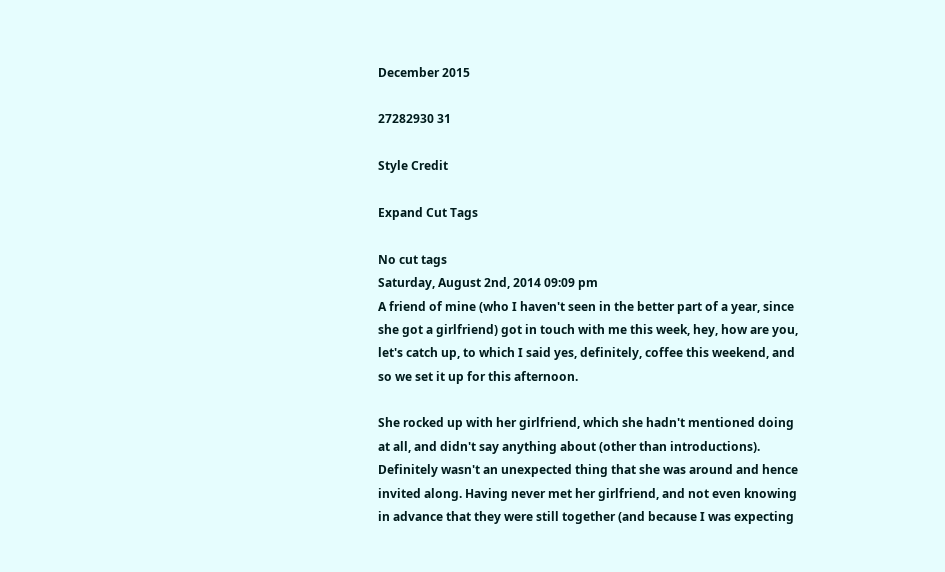December 2015

27282930 31

Style Credit

Expand Cut Tags

No cut tags
Saturday, August 2nd, 2014 09:09 pm
A friend of mine (who I haven't seen in the better part of a year, since she got a girlfriend) got in touch with me this week, hey, how are you, let's catch up, to which I said yes, definitely, coffee this weekend, and so we set it up for this afternoon.

She rocked up with her girlfriend, which she hadn't mentioned doing at all, and didn't say anything about (other than introductions). Definitely wasn't an unexpected thing that she was around and hence invited along. Having never met her girlfriend, and not even knowing in advance that they were still together (and because I was expecting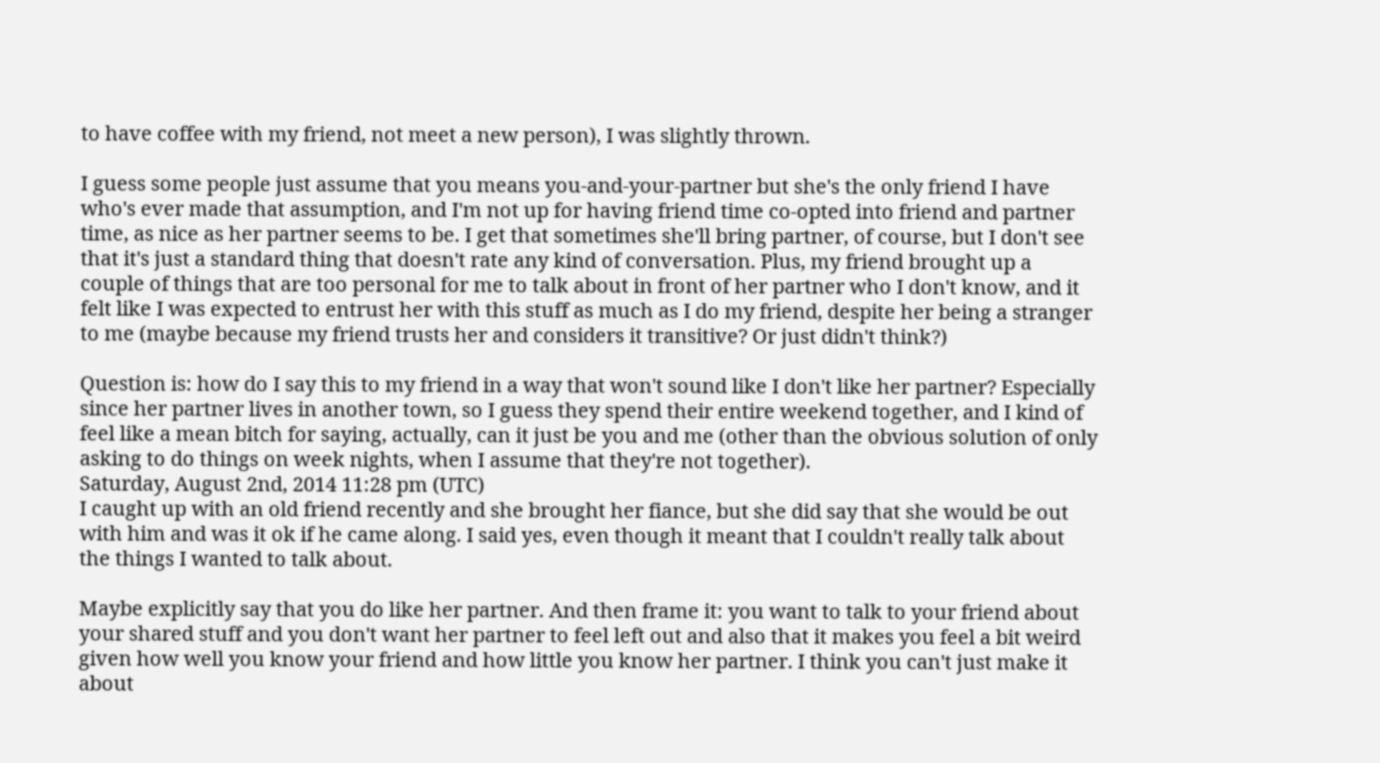to have coffee with my friend, not meet a new person), I was slightly thrown.

I guess some people just assume that you means you-and-your-partner but she's the only friend I have who's ever made that assumption, and I'm not up for having friend time co-opted into friend and partner time, as nice as her partner seems to be. I get that sometimes she'll bring partner, of course, but I don't see that it's just a standard thing that doesn't rate any kind of conversation. Plus, my friend brought up a couple of things that are too personal for me to talk about in front of her partner who I don't know, and it felt like I was expected to entrust her with this stuff as much as I do my friend, despite her being a stranger to me (maybe because my friend trusts her and considers it transitive? Or just didn't think?)

Question is: how do I say this to my friend in a way that won't sound like I don't like her partner? Especially since her partner lives in another town, so I guess they spend their entire weekend together, and I kind of feel like a mean bitch for saying, actually, can it just be you and me (other than the obvious solution of only asking to do things on week nights, when I assume that they're not together).
Saturday, August 2nd, 2014 11:28 pm (UTC)
I caught up with an old friend recently and she brought her fiance, but she did say that she would be out with him and was it ok if he came along. I said yes, even though it meant that I couldn't really talk about the things I wanted to talk about.

Maybe explicitly say that you do like her partner. And then frame it: you want to talk to your friend about your shared stuff and you don't want her partner to feel left out and also that it makes you feel a bit weird given how well you know your friend and how little you know her partner. I think you can't just make it about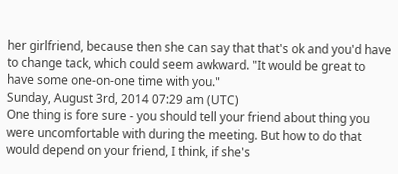her girlfriend, because then she can say that that's ok and you'd have to change tack, which could seem awkward. "It would be great to have some one-on-one time with you."
Sunday, August 3rd, 2014 07:29 am (UTC)
One thing is fore sure - you should tell your friend about thing you were uncomfortable with during the meeting. But how to do that would depend on your friend, I think, if she's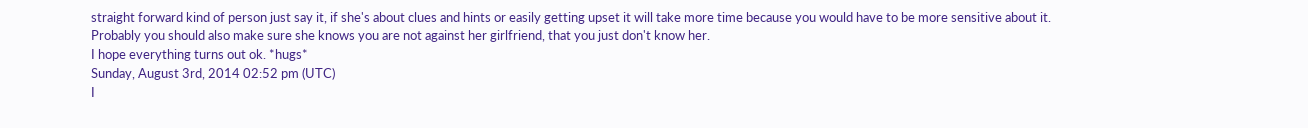straight forward kind of person just say it, if she's about clues and hints or easily getting upset it will take more time because you would have to be more sensitive about it. Probably you should also make sure she knows you are not against her girlfriend, that you just don't know her.
I hope everything turns out ok. *hugs*
Sunday, August 3rd, 2014 02:52 pm (UTC)
I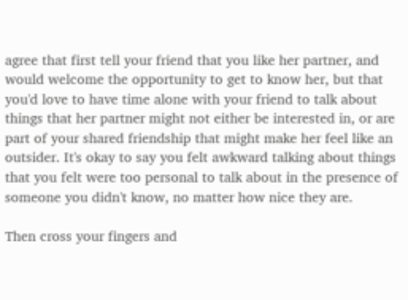agree that first tell your friend that you like her partner, and would welcome the opportunity to get to know her, but that you'd love to have time alone with your friend to talk about things that her partner might not either be interested in, or are part of your shared friendship that might make her feel like an outsider. It's okay to say you felt awkward talking about things that you felt were too personal to talk about in the presence of someone you didn't know, no matter how nice they are.

Then cross your fingers and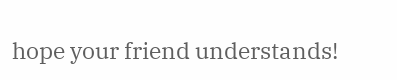hope your friend understands!